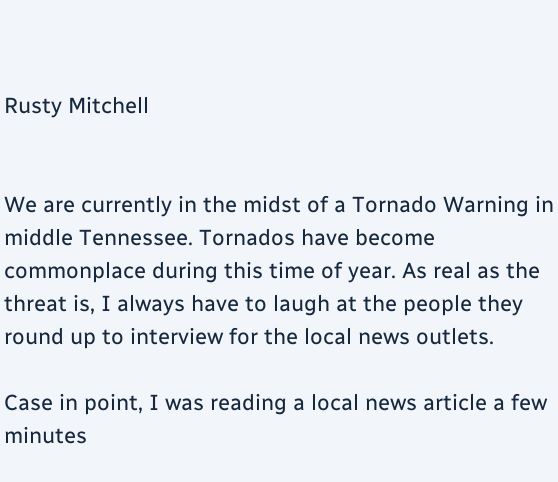Rusty Mitchell


We are currently in the midst of a Tornado Warning in middle Tennessee. Tornados have become commonplace during this time of year. As real as the threat is, I always have to laugh at the people they round up to interview for the local news outlets.

Case in point, I was reading a local news article a few minutes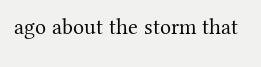ago about the storm that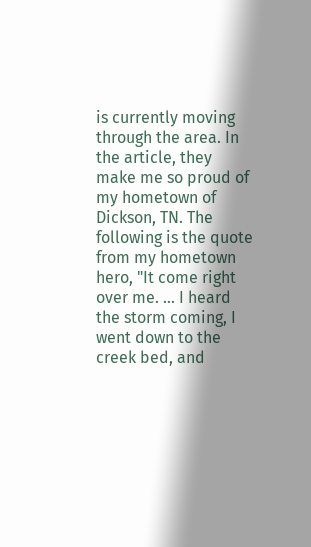is currently moving through the area. In the article, they make me so proud of my hometown of Dickson, TN. The following is the quote from my hometown hero, "It come right over me. ... I heard the storm coming, I went down to the creek bed, and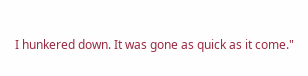I hunkered down. It was gone as quick as it come."